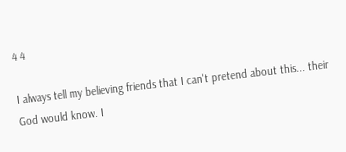4 4

I always tell my believing friends that I can't pretend about this... their God would know. I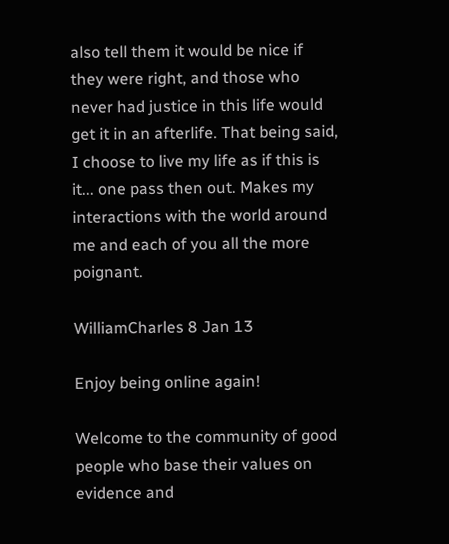also tell them it would be nice if they were right, and those who never had justice in this life would get it in an afterlife. That being said, I choose to live my life as if this is it... one pass then out. Makes my interactions with the world around me and each of you all the more poignant.

WilliamCharles 8 Jan 13

Enjoy being online again!

Welcome to the community of good people who base their values on evidence and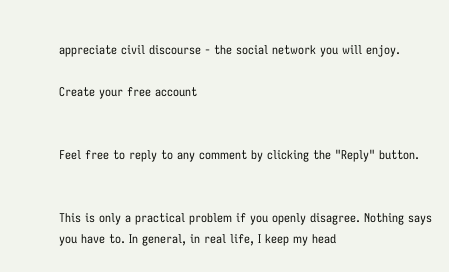appreciate civil discourse - the social network you will enjoy.

Create your free account


Feel free to reply to any comment by clicking the "Reply" button.


This is only a practical problem if you openly disagree. Nothing says you have to. In general, in real life, I keep my head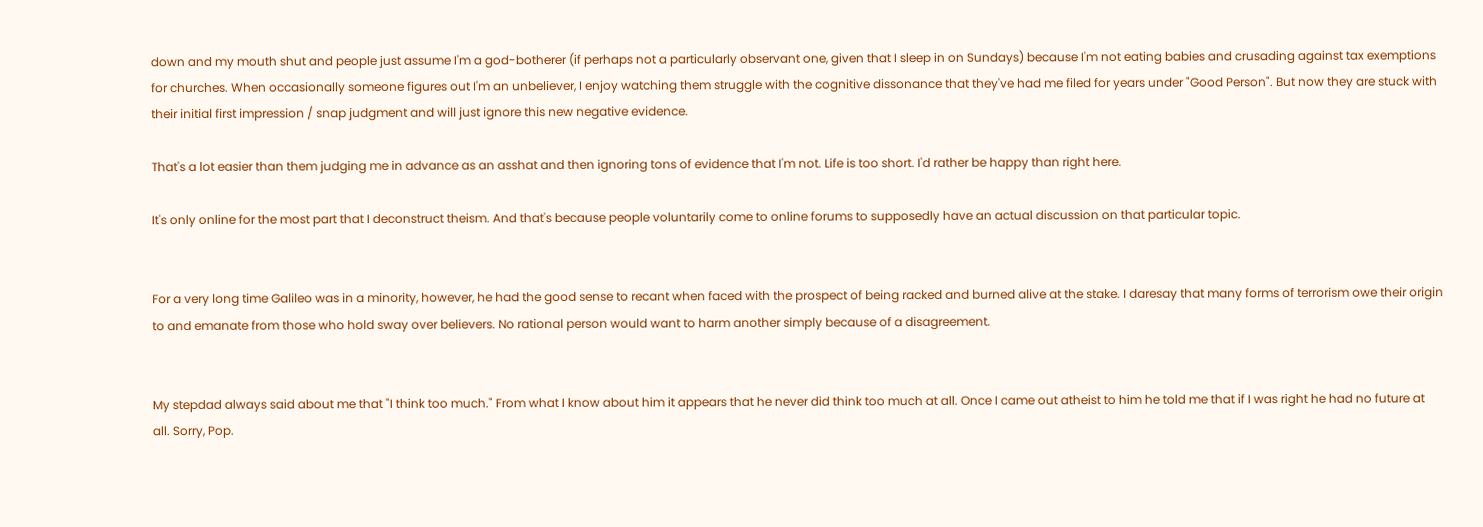down and my mouth shut and people just assume I'm a god-botherer (if perhaps not a particularly observant one, given that I sleep in on Sundays) because I'm not eating babies and crusading against tax exemptions for churches. When occasionally someone figures out I'm an unbeliever, I enjoy watching them struggle with the cognitive dissonance that they've had me filed for years under "Good Person". But now they are stuck with their initial first impression / snap judgment and will just ignore this new negative evidence.

That's a lot easier than them judging me in advance as an asshat and then ignoring tons of evidence that I'm not. Life is too short. I'd rather be happy than right here.

It's only online for the most part that I deconstruct theism. And that's because people voluntarily come to online forums to supposedly have an actual discussion on that particular topic.


For a very long time Galileo was in a minority, however, he had the good sense to recant when faced with the prospect of being racked and burned alive at the stake. I daresay that many forms of terrorism owe their origin to and emanate from those who hold sway over believers. No rational person would want to harm another simply because of a disagreement.


My stepdad always said about me that "I think too much." From what I know about him it appears that he never did think too much at all. Once I came out atheist to him he told me that if I was right he had no future at all. Sorry, Pop.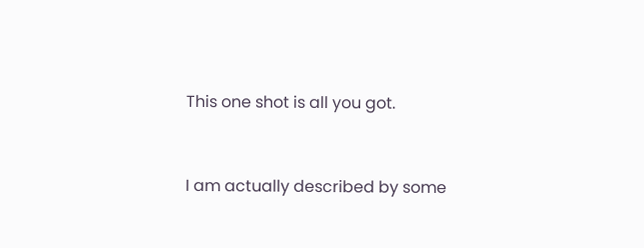This one shot is all you got.


I am actually described by some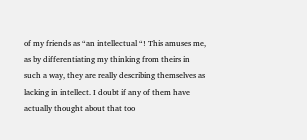of my friends as “an intellectual “! This amuses me, as by differentiating my thinking from theirs in such a way, they are really describing themselves as lacking in intellect. I doubt if any of them have actually thought about that too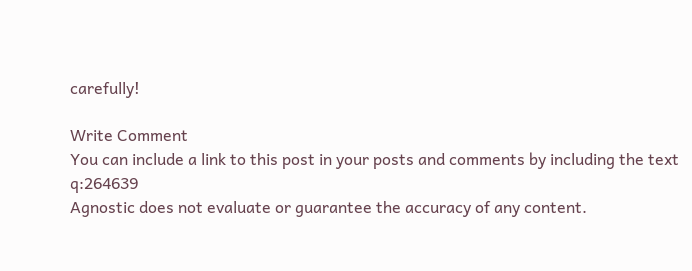carefully!

Write Comment
You can include a link to this post in your posts and comments by including the text q:264639
Agnostic does not evaluate or guarantee the accuracy of any content.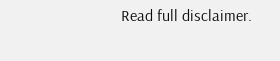Read full disclaimer.